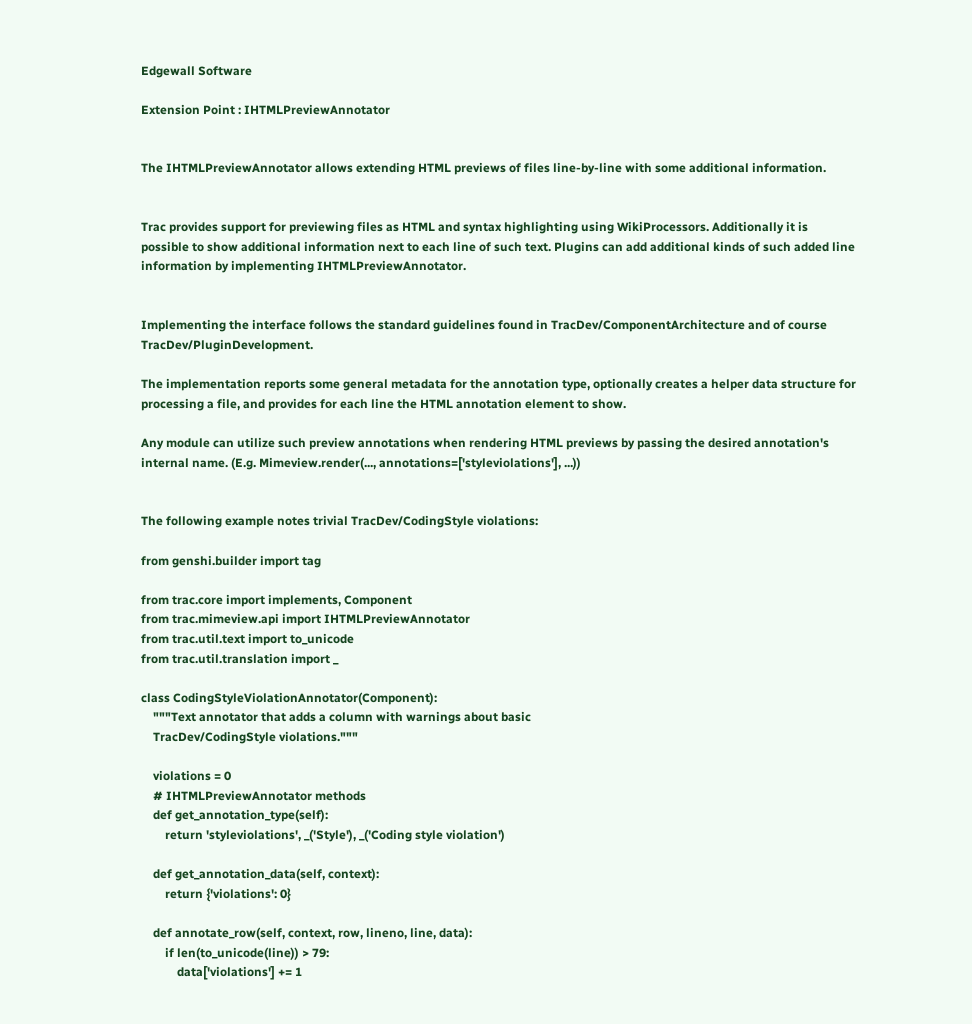Edgewall Software

Extension Point : IHTMLPreviewAnnotator


The IHTMLPreviewAnnotator allows extending HTML previews of files line-by-line with some additional information.


Trac provides support for previewing files as HTML and syntax highlighting using WikiProcessors. Additionally it is possible to show additional information next to each line of such text. Plugins can add additional kinds of such added line information by implementing IHTMLPreviewAnnotator.


Implementing the interface follows the standard guidelines found in TracDev/ComponentArchitecture and of course TracDev/PluginDevelopment.

The implementation reports some general metadata for the annotation type, optionally creates a helper data structure for processing a file, and provides for each line the HTML annotation element to show.

Any module can utilize such preview annotations when rendering HTML previews by passing the desired annotation's internal name. (E.g. Mimeview.render(..., annotations=['styleviolations'], ...))


The following example notes trivial TracDev/CodingStyle violations:

from genshi.builder import tag

from trac.core import implements, Component
from trac.mimeview.api import IHTMLPreviewAnnotator
from trac.util.text import to_unicode
from trac.util.translation import _

class CodingStyleViolationAnnotator(Component):
    """Text annotator that adds a column with warnings about basic
    TracDev/CodingStyle violations."""

    violations = 0
    # IHTMLPreviewAnnotator methods
    def get_annotation_type(self):
        return 'styleviolations', _('Style'), _('Coding style violation')

    def get_annotation_data(self, context):
        return {'violations': 0}

    def annotate_row(self, context, row, lineno, line, data):
        if len(to_unicode(line)) > 79:
            data['violations'] += 1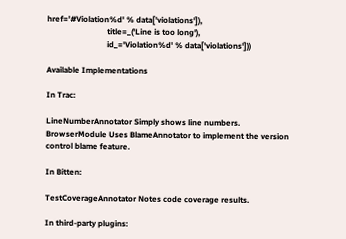href='#Violation%d' % data['violations']),
                              title=_('Line is too long'),
                              id_='Violation%d' % data['violations']))

Available Implementations

In Trac:

LineNumberAnnotator Simply shows line numbers.
BrowserModule Uses BlameAnnotator to implement the version control blame feature.

In Bitten:

TestCoverageAnnotator Notes code coverage results.

In third-party plugins: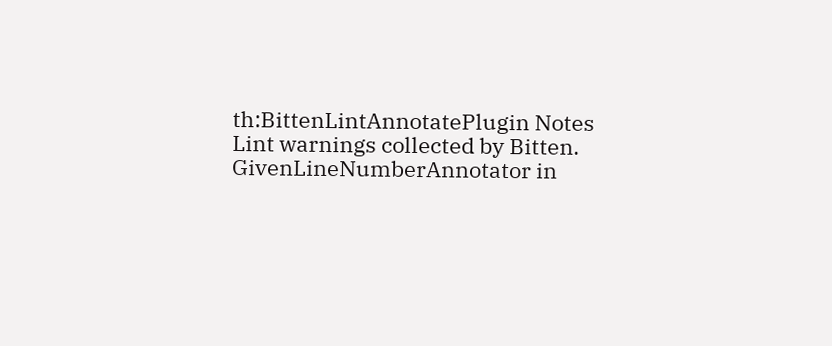th:BittenLintAnnotatePlugin Notes Lint warnings collected by Bitten.
GivenLineNumberAnnotator in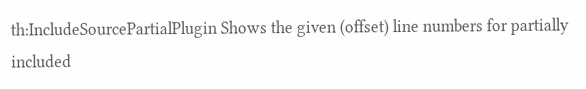th:IncludeSourcePartialPlugin Shows the given (offset) line numbers for partially included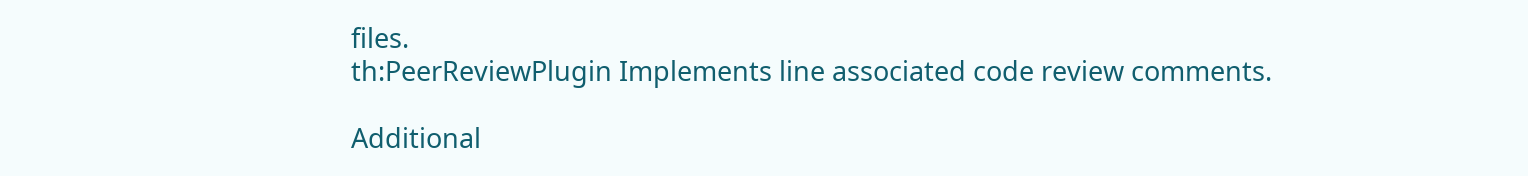files.
th:PeerReviewPlugin Implements line associated code review comments.

Additional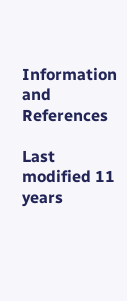Information and References

Last modified 11 years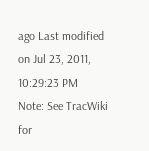ago Last modified on Jul 23, 2011, 10:29:23 PM
Note: See TracWiki for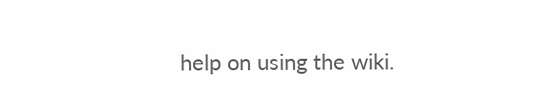help on using the wiki.